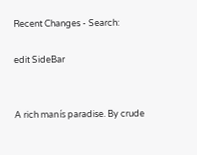Recent Changes - Search:

edit SideBar


A rich manís paradise. By crude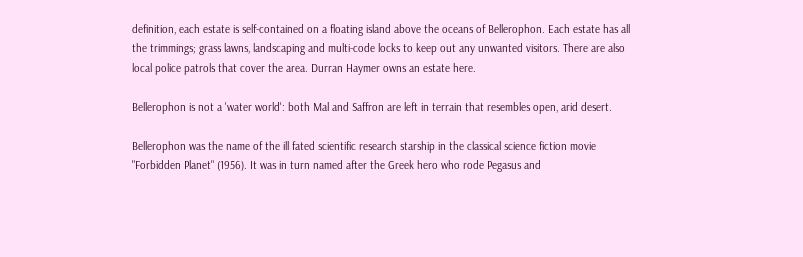definition, each estate is self-contained on a floating island above the oceans of Bellerophon. Each estate has all the trimmings; grass lawns, landscaping and multi-code locks to keep out any unwanted visitors. There are also local police patrols that cover the area. Durran Haymer owns an estate here.

Bellerophon is not a 'water world': both Mal and Saffron are left in terrain that resembles open, arid desert.

Bellerophon was the name of the ill fated scientific research starship in the classical science fiction movie "Forbidden Planet" (1956). It was in turn named after the Greek hero who rode Pegasus and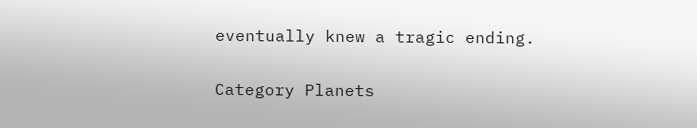eventually knew a tragic ending.

Category Planets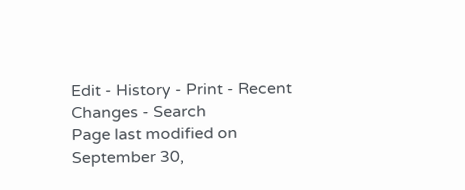Edit - History - Print - Recent Changes - Search
Page last modified on September 30,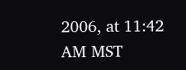2006, at 11:42 AM MST